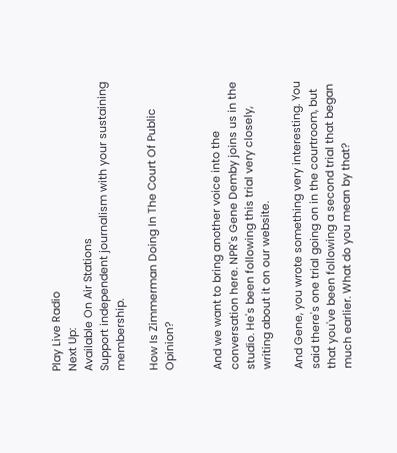Play Live Radio
Next Up:
Available On Air Stations
Support independent journalism with your sustaining membership.

How Is Zimmerman Doing In The Court Of Public Opinion?


And we want to bring another voice into the conversation here. NPR's Gene Demby joins us in the studio. He's been following this trial very closely, writing about it on our website.

And Gene, you wrote something very interesting. You said there's one trial going on in the courtroom, but that you've been following a second trial that began much earlier. What do you mean by that?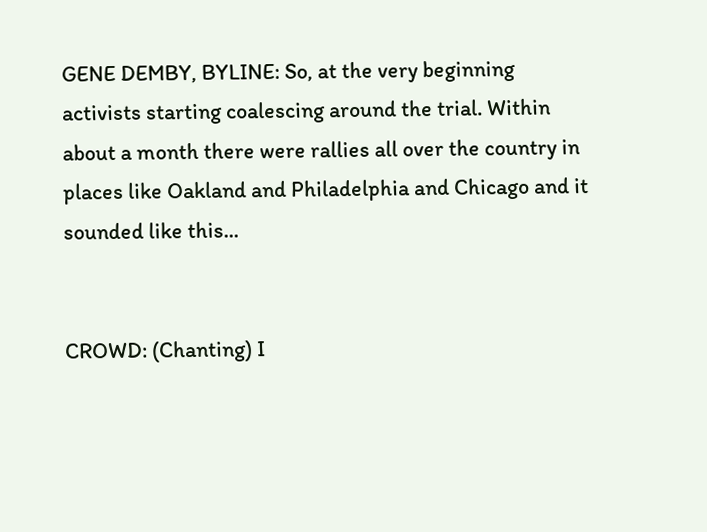GENE DEMBY, BYLINE: So, at the very beginning activists starting coalescing around the trial. Within about a month there were rallies all over the country in places like Oakland and Philadelphia and Chicago and it sounded like this...


CROWD: (Chanting) I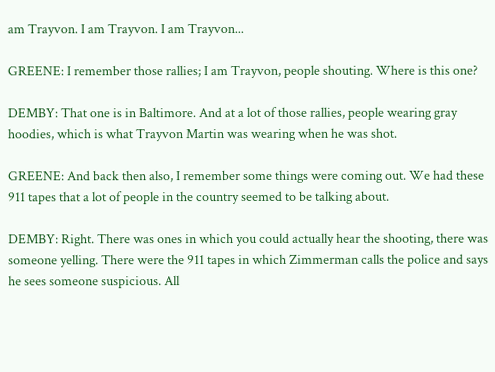am Trayvon. I am Trayvon. I am Trayvon...

GREENE: I remember those rallies; I am Trayvon, people shouting. Where is this one?

DEMBY: That one is in Baltimore. And at a lot of those rallies, people wearing gray hoodies, which is what Trayvon Martin was wearing when he was shot.

GREENE: And back then also, I remember some things were coming out. We had these 911 tapes that a lot of people in the country seemed to be talking about.

DEMBY: Right. There was ones in which you could actually hear the shooting, there was someone yelling. There were the 911 tapes in which Zimmerman calls the police and says he sees someone suspicious. All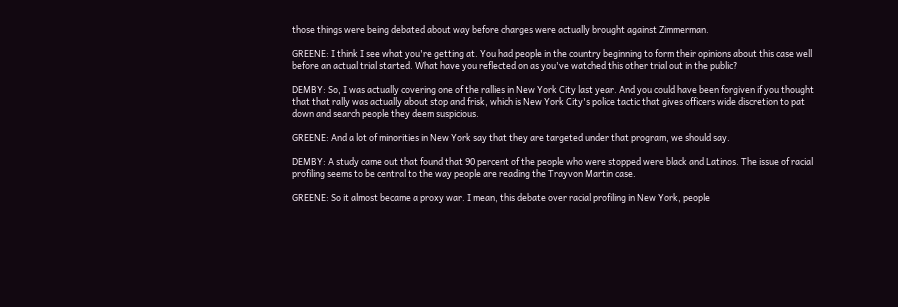those things were being debated about way before charges were actually brought against Zimmerman.

GREENE: I think I see what you're getting at. You had people in the country beginning to form their opinions about this case well before an actual trial started. What have you reflected on as you've watched this other trial out in the public?

DEMBY: So, I was actually covering one of the rallies in New York City last year. And you could have been forgiven if you thought that that rally was actually about stop and frisk, which is New York City's police tactic that gives officers wide discretion to pat down and search people they deem suspicious.

GREENE: And a lot of minorities in New York say that they are targeted under that program, we should say.

DEMBY: A study came out that found that 90 percent of the people who were stopped were black and Latinos. The issue of racial profiling seems to be central to the way people are reading the Trayvon Martin case.

GREENE: So it almost became a proxy war. I mean, this debate over racial profiling in New York, people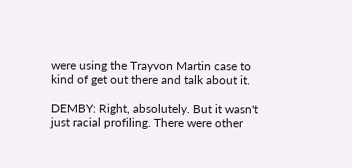were using the Trayvon Martin case to kind of get out there and talk about it.

DEMBY: Right, absolutely. But it wasn't just racial profiling. There were other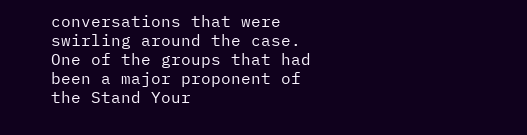conversations that were swirling around the case. One of the groups that had been a major proponent of the Stand Your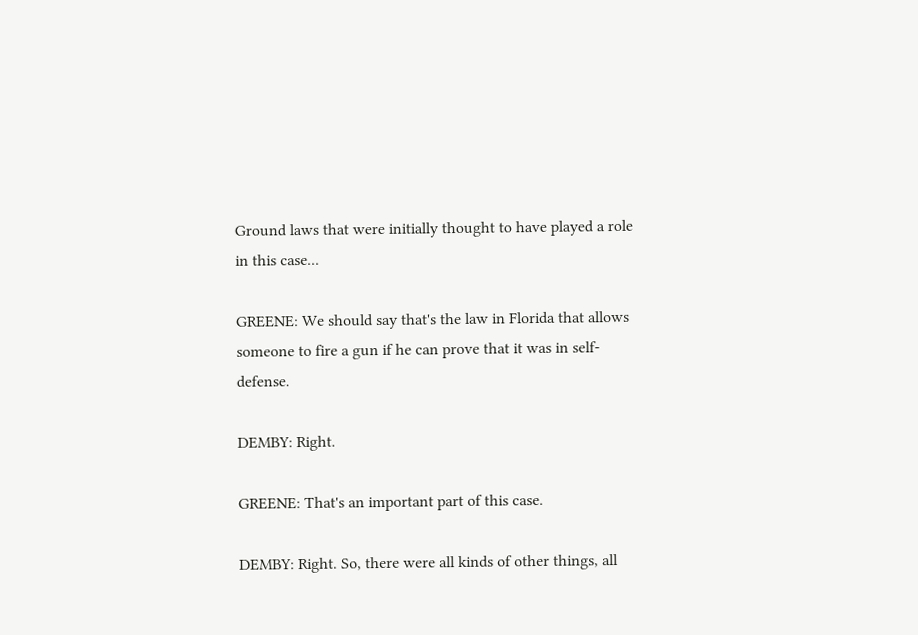Ground laws that were initially thought to have played a role in this case...

GREENE: We should say that's the law in Florida that allows someone to fire a gun if he can prove that it was in self-defense.

DEMBY: Right.

GREENE: That's an important part of this case.

DEMBY: Right. So, there were all kinds of other things, all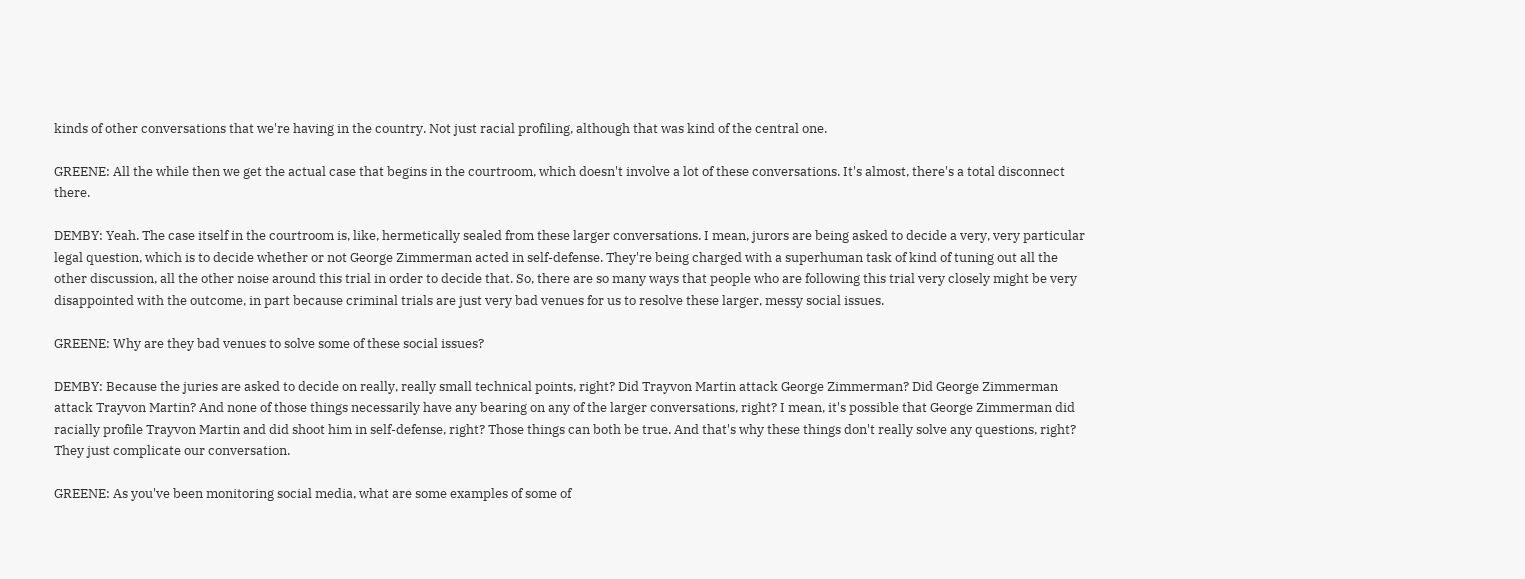kinds of other conversations that we're having in the country. Not just racial profiling, although that was kind of the central one.

GREENE: All the while then we get the actual case that begins in the courtroom, which doesn't involve a lot of these conversations. It's almost, there's a total disconnect there.

DEMBY: Yeah. The case itself in the courtroom is, like, hermetically sealed from these larger conversations. I mean, jurors are being asked to decide a very, very particular legal question, which is to decide whether or not George Zimmerman acted in self-defense. They're being charged with a superhuman task of kind of tuning out all the other discussion, all the other noise around this trial in order to decide that. So, there are so many ways that people who are following this trial very closely might be very disappointed with the outcome, in part because criminal trials are just very bad venues for us to resolve these larger, messy social issues.

GREENE: Why are they bad venues to solve some of these social issues?

DEMBY: Because the juries are asked to decide on really, really small technical points, right? Did Trayvon Martin attack George Zimmerman? Did George Zimmerman attack Trayvon Martin? And none of those things necessarily have any bearing on any of the larger conversations, right? I mean, it's possible that George Zimmerman did racially profile Trayvon Martin and did shoot him in self-defense, right? Those things can both be true. And that's why these things don't really solve any questions, right? They just complicate our conversation.

GREENE: As you've been monitoring social media, what are some examples of some of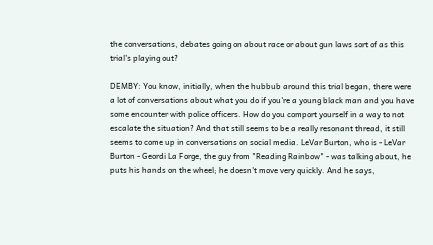the conversations, debates going on about race or about gun laws sort of as this trial's playing out?

DEMBY: You know, initially, when the hubbub around this trial began, there were a lot of conversations about what you do if you're a young black man and you have some encounter with police officers. How do you comport yourself in a way to not escalate the situation? And that still seems to be a really resonant thread, it still seems to come up in conversations on social media. LeVar Burton, who is - LeVar Burton - Geordi La Forge, the guy from "Reading Rainbow" - was talking about, he puts his hands on the wheel; he doesn't move very quickly. And he says,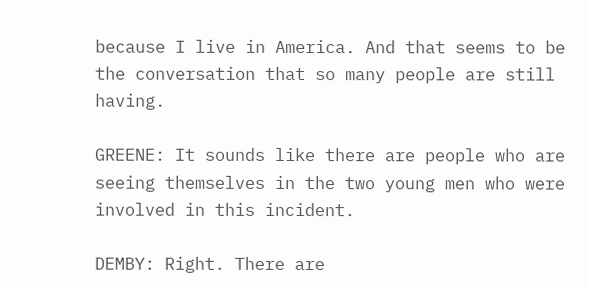because I live in America. And that seems to be the conversation that so many people are still having.

GREENE: It sounds like there are people who are seeing themselves in the two young men who were involved in this incident.

DEMBY: Right. There are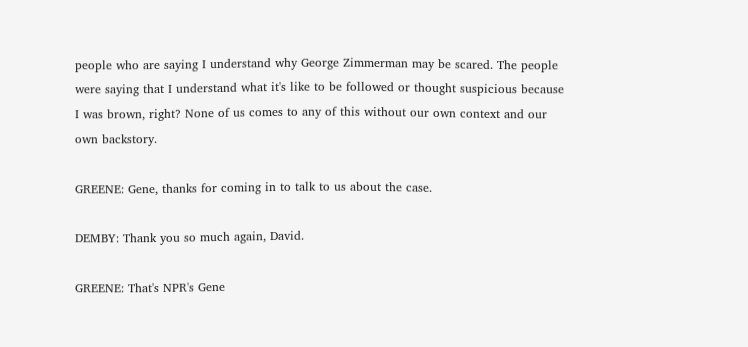people who are saying I understand why George Zimmerman may be scared. The people were saying that I understand what it's like to be followed or thought suspicious because I was brown, right? None of us comes to any of this without our own context and our own backstory.

GREENE: Gene, thanks for coming in to talk to us about the case.

DEMBY: Thank you so much again, David.

GREENE: That's NPR's Gene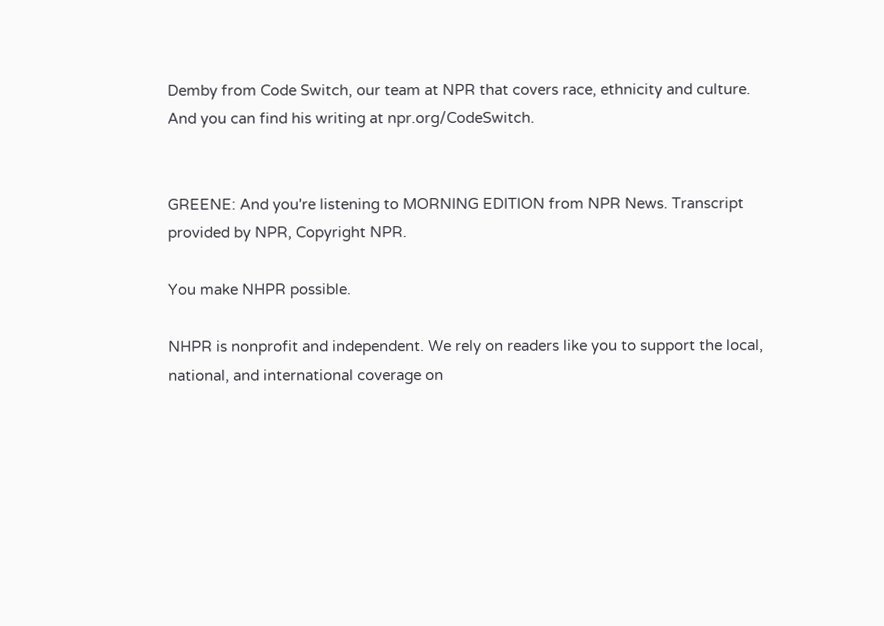Demby from Code Switch, our team at NPR that covers race, ethnicity and culture. And you can find his writing at npr.org/CodeSwitch.


GREENE: And you're listening to MORNING EDITION from NPR News. Transcript provided by NPR, Copyright NPR.

You make NHPR possible.

NHPR is nonprofit and independent. We rely on readers like you to support the local, national, and international coverage on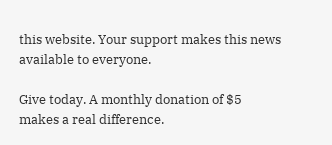this website. Your support makes this news available to everyone.

Give today. A monthly donation of $5 makes a real difference.